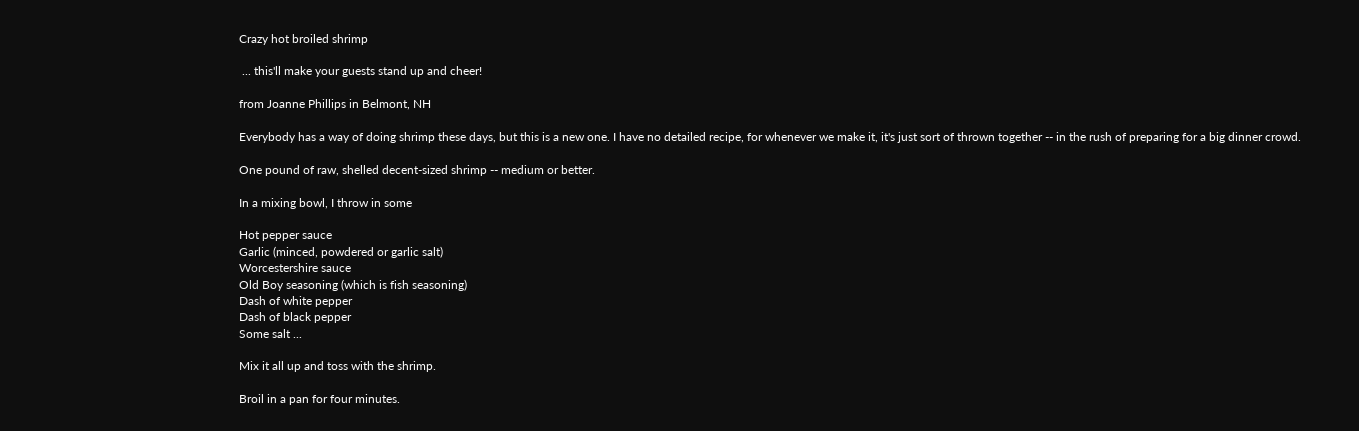Crazy hot broiled shrimp

 ... this'll make your guests stand up and cheer!

from Joanne Phillips in Belmont, NH

Everybody has a way of doing shrimp these days, but this is a new one. I have no detailed recipe, for whenever we make it, it's just sort of thrown together -- in the rush of preparing for a big dinner crowd.

One pound of raw, shelled decent-sized shrimp -- medium or better.

In a mixing bowl, I throw in some

Hot pepper sauce
Garlic (minced, powdered or garlic salt)
Worcestershire sauce
Old Boy seasoning (which is fish seasoning)
Dash of white pepper
Dash of black pepper
Some salt ...

Mix it all up and toss with the shrimp.

Broil in a pan for four minutes.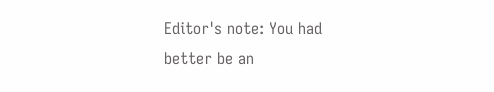Editor's note: You had better be an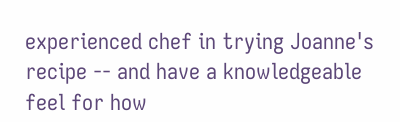experienced chef in trying Joanne's recipe -- and have a knowledgeable feel for how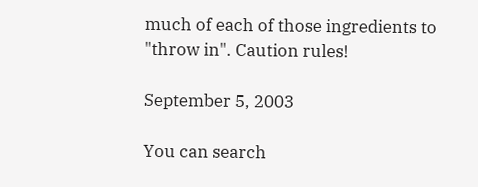much of each of those ingredients to "throw in". Caution rules!

September 5, 2003

You can search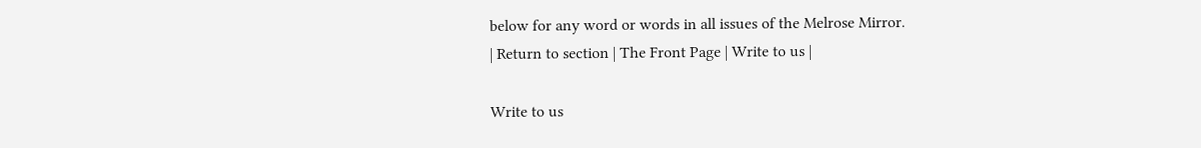below for any word or words in all issues of the Melrose Mirror.
| Return to section | The Front Page | Write to us |

Write to us